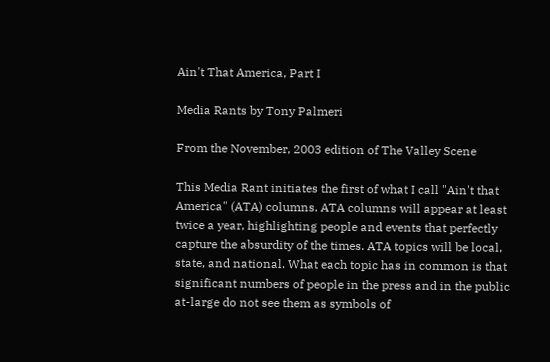Ain't That America, Part I

Media Rants by Tony Palmeri

From the November, 2003 edition of The Valley Scene

This Media Rant initiates the first of what I call "Ain't that America" (ATA) columns. ATA columns will appear at least twice a year, highlighting people and events that perfectly capture the absurdity of the times. ATA topics will be local, state, and national. What each topic has in common is that significant numbers of people in the press and in the public at-large do not see them as symbols of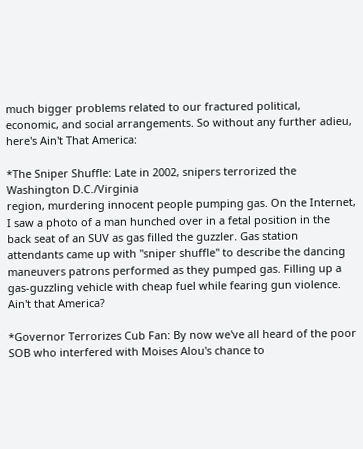much bigger problems related to our fractured political, economic, and social arrangements. So without any further adieu, here's Ain't That America:

*The Sniper Shuffle: Late in 2002, snipers terrorized the Washington D.C./Virginia
region, murdering innocent people pumping gas. On the Internet, I saw a photo of a man hunched over in a fetal position in the back seat of an SUV as gas filled the guzzler. Gas station attendants came up with "sniper shuffle" to describe the dancing maneuvers patrons performed as they pumped gas. Filling up a gas-guzzling vehicle with cheap fuel while fearing gun violence. Ain't that America?

*Governor Terrorizes Cub Fan: By now we've all heard of the poor SOB who interfered with Moises Alou's chance to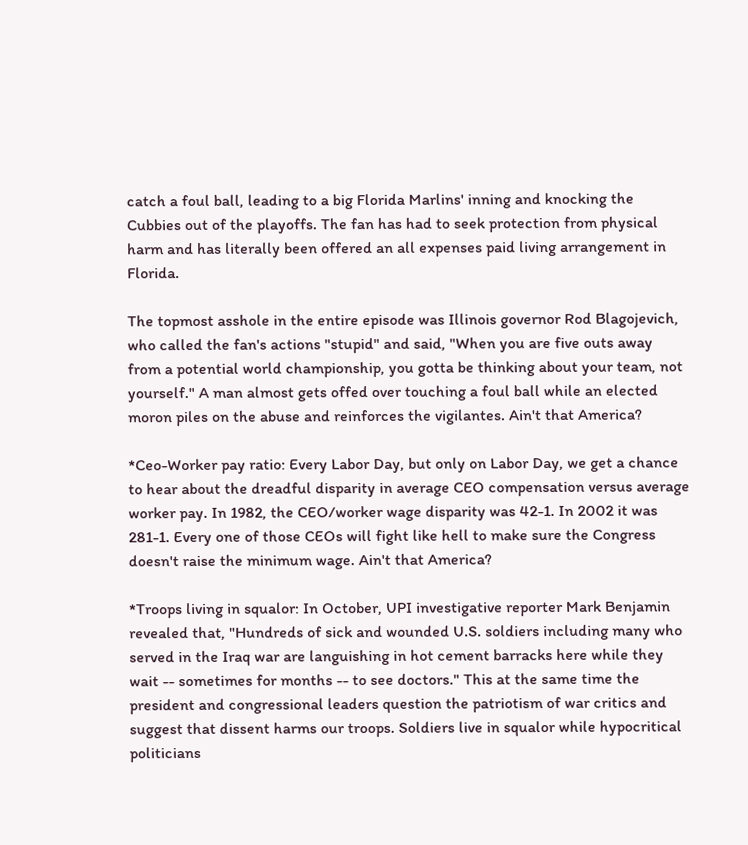catch a foul ball, leading to a big Florida Marlins' inning and knocking the Cubbies out of the playoffs. The fan has had to seek protection from physical harm and has literally been offered an all expenses paid living arrangement in Florida.

The topmost asshole in the entire episode was Illinois governor Rod Blagojevich, who called the fan's actions "stupid" and said, "When you are five outs away from a potential world championship, you gotta be thinking about your team, not yourself." A man almost gets offed over touching a foul ball while an elected moron piles on the abuse and reinforces the vigilantes. Ain't that America?

*Ceo-Worker pay ratio: Every Labor Day, but only on Labor Day, we get a chance to hear about the dreadful disparity in average CEO compensation versus average worker pay. In 1982, the CEO/worker wage disparity was 42-1. In 2002 it was 281-1. Every one of those CEOs will fight like hell to make sure the Congress doesn't raise the minimum wage. Ain't that America?

*Troops living in squalor: In October, UPI investigative reporter Mark Benjamin revealed that, "Hundreds of sick and wounded U.S. soldiers including many who served in the Iraq war are languishing in hot cement barracks here while they wait -- sometimes for months -- to see doctors." This at the same time the president and congressional leaders question the patriotism of war critics and suggest that dissent harms our troops. Soldiers live in squalor while hypocritical politicians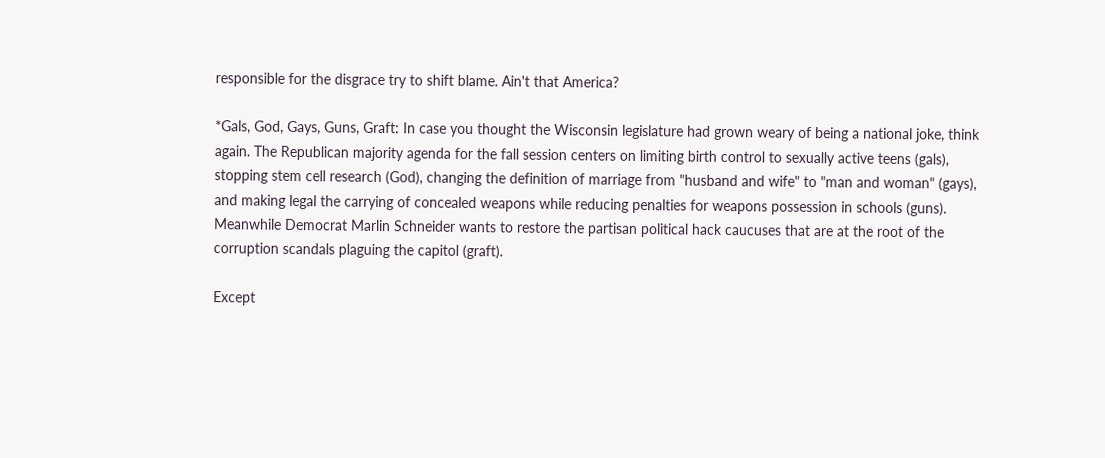responsible for the disgrace try to shift blame. Ain't that America?

*Gals, God, Gays, Guns, Graft: In case you thought the Wisconsin legislature had grown weary of being a national joke, think again. The Republican majority agenda for the fall session centers on limiting birth control to sexually active teens (gals), stopping stem cell research (God), changing the definition of marriage from "husband and wife" to "man and woman" (gays), and making legal the carrying of concealed weapons while reducing penalties for weapons possession in schools (guns). Meanwhile Democrat Marlin Schneider wants to restore the partisan political hack caucuses that are at the root of the corruption scandals plaguing the capitol (graft).

Except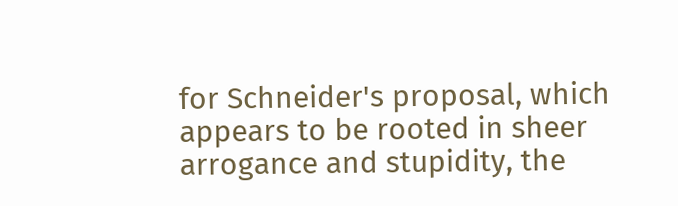for Schneider's proposal, which appears to be rooted in sheer arrogance and stupidity, the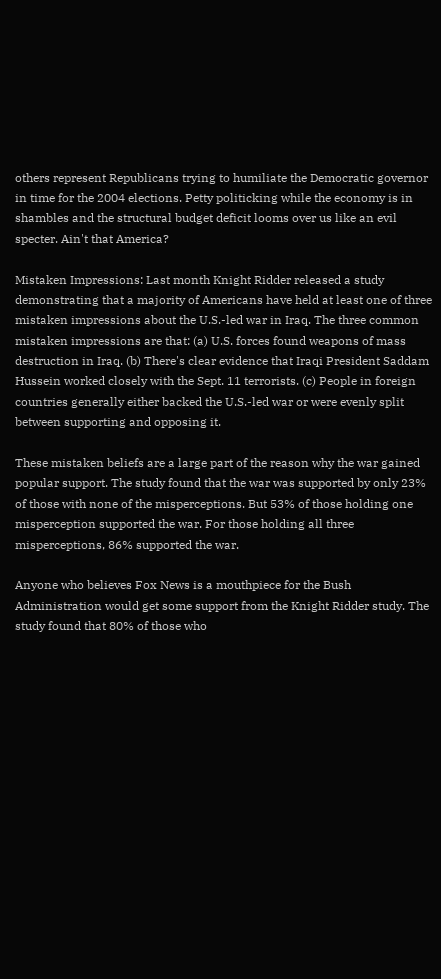others represent Republicans trying to humiliate the Democratic governor in time for the 2004 elections. Petty politicking while the economy is in shambles and the structural budget deficit looms over us like an evil specter. Ain't that America?

Mistaken Impressions: Last month Knight Ridder released a study demonstrating that a majority of Americans have held at least one of three mistaken impressions about the U.S.-led war in Iraq. The three common mistaken impressions are that: (a) U.S. forces found weapons of mass destruction in Iraq. (b) There's clear evidence that Iraqi President Saddam Hussein worked closely with the Sept. 11 terrorists. (c) People in foreign countries generally either backed the U.S.-led war or were evenly split between supporting and opposing it.

These mistaken beliefs are a large part of the reason why the war gained popular support. The study found that the war was supported by only 23% of those with none of the misperceptions. But 53% of those holding one misperception supported the war. For those holding all three misperceptions, 86% supported the war.

Anyone who believes Fox News is a mouthpiece for the Bush Administration would get some support from the Knight Ridder study. The study found that 80% of those who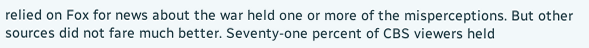relied on Fox for news about the war held one or more of the misperceptions. But other sources did not fare much better. Seventy-one percent of CBS viewers held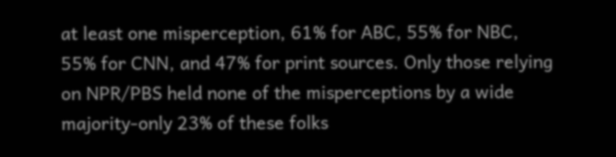at least one misperception, 61% for ABC, 55% for NBC, 55% for CNN, and 47% for print sources. Only those relying on NPR/PBS held none of the misperceptions by a wide majority-only 23% of these folks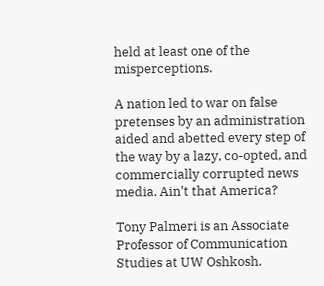held at least one of the misperceptions.

A nation led to war on false pretenses by an administration aided and abetted every step of the way by a lazy, co-opted, and commercially corrupted news media. Ain't that America?

Tony Palmeri is an Associate Professor of Communication Studies at UW Oshkosh.